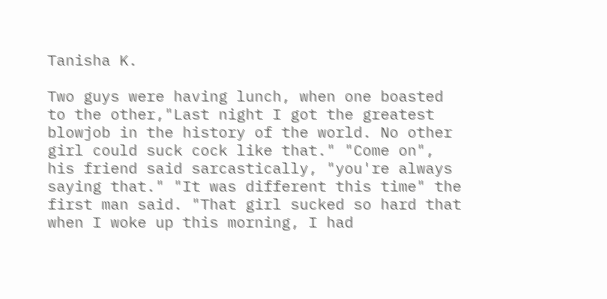Tanisha K.

Two guys were having lunch, when one boasted to the other,"Last night I got the greatest blowjob in the history of the world. No other girl could suck cock like that." "Come on", his friend said sarcastically, "you're always saying that." "It was different this time" the first man said. "That girl sucked so hard that when I woke up this morning, I had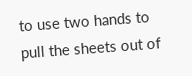to use two hands to pull the sheets out of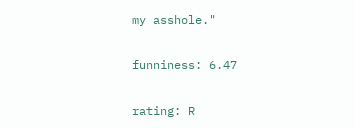my asshole."

funniness: 6.47

rating: R